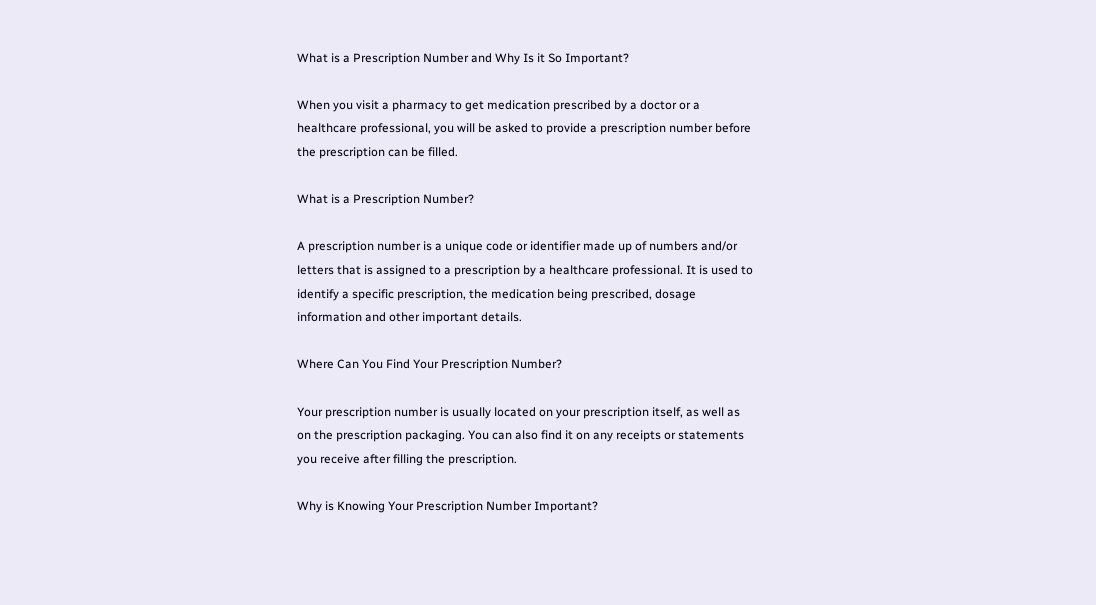What is a Prescription Number and Why Is it So Important?

When you visit a pharmacy to get medication prescribed by a doctor or a healthcare professional, you will be asked to provide a prescription number before the prescription can be filled.

What is a Prescription Number?

A prescription number is a unique code or identifier made up of numbers and/or letters that is assigned to a prescription by a healthcare professional. It is used to identify a specific prescription, the medication being prescribed, dosage information and other important details.

Where Can You Find Your Prescription Number?

Your prescription number is usually located on your prescription itself, as well as on the prescription packaging. You can also find it on any receipts or statements you receive after filling the prescription.

Why is Knowing Your Prescription Number Important?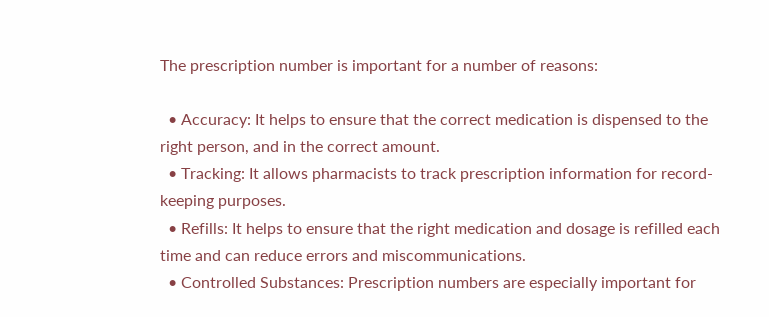The prescription number is important for a number of reasons:

  • Accuracy: It helps to ensure that the correct medication is dispensed to the right person, and in the correct amount.
  • Tracking: It allows pharmacists to track prescription information for record-keeping purposes.
  • Refills: It helps to ensure that the right medication and dosage is refilled each time and can reduce errors and miscommunications.
  • Controlled Substances: Prescription numbers are especially important for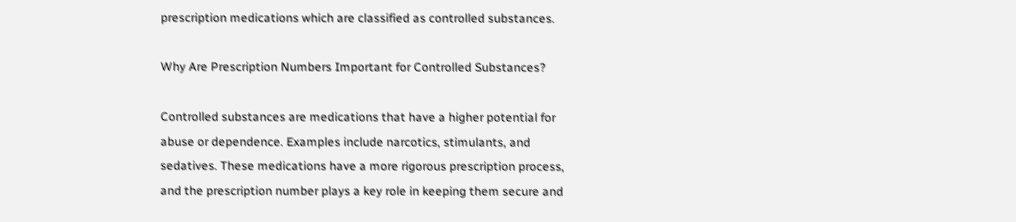prescription medications which are classified as controlled substances.

Why Are Prescription Numbers Important for Controlled Substances?

Controlled substances are medications that have a higher potential for abuse or dependence. Examples include narcotics, stimulants, and sedatives. These medications have a more rigorous prescription process, and the prescription number plays a key role in keeping them secure and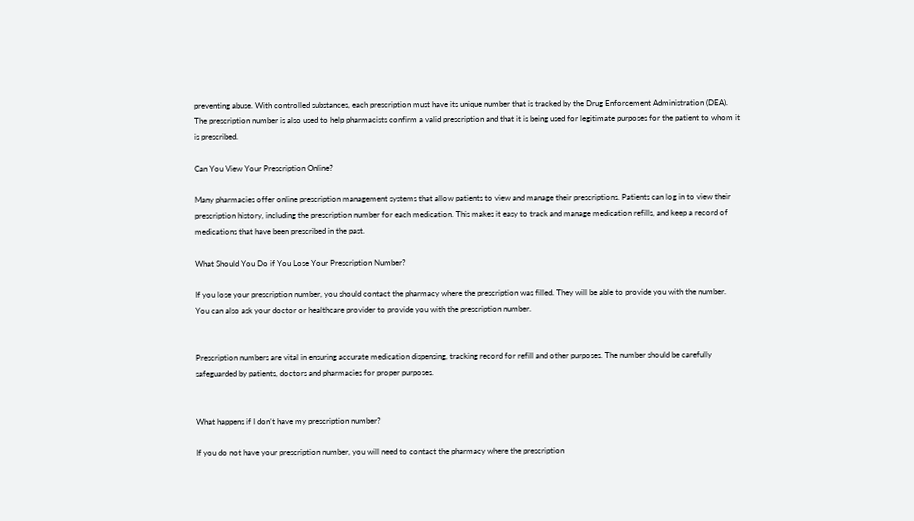preventing abuse. With controlled substances, each prescription must have its unique number that is tracked by the Drug Enforcement Administration (DEA). The prescription number is also used to help pharmacists confirm a valid prescription and that it is being used for legitimate purposes for the patient to whom it is prescribed.

Can You View Your Prescription Online?

Many pharmacies offer online prescription management systems that allow patients to view and manage their prescriptions. Patients can log in to view their prescription history, including the prescription number for each medication. This makes it easy to track and manage medication refills, and keep a record of medications that have been prescribed in the past.

What Should You Do if You Lose Your Prescription Number?

If you lose your prescription number, you should contact the pharmacy where the prescription was filled. They will be able to provide you with the number. You can also ask your doctor or healthcare provider to provide you with the prescription number.


Prescription numbers are vital in ensuring accurate medication dispensing, tracking record for refill and other purposes. The number should be carefully safeguarded by patients, doctors and pharmacies for proper purposes.


What happens if I don’t have my prescription number?

If you do not have your prescription number, you will need to contact the pharmacy where the prescription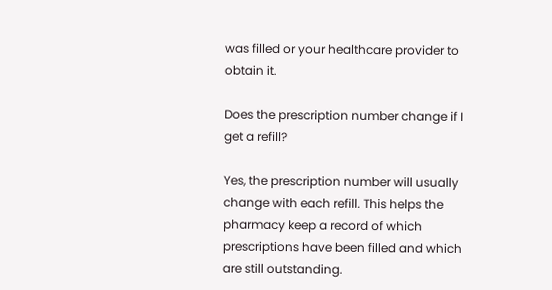was filled or your healthcare provider to obtain it.

Does the prescription number change if I get a refill?

Yes, the prescription number will usually change with each refill. This helps the pharmacy keep a record of which prescriptions have been filled and which are still outstanding.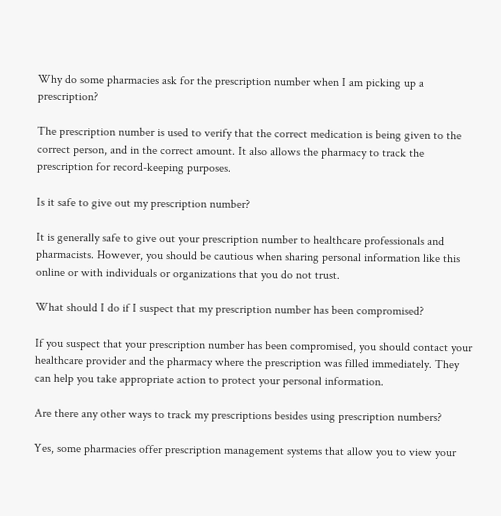Why do some pharmacies ask for the prescription number when I am picking up a prescription?

The prescription number is used to verify that the correct medication is being given to the correct person, and in the correct amount. It also allows the pharmacy to track the prescription for record-keeping purposes.

Is it safe to give out my prescription number?

It is generally safe to give out your prescription number to healthcare professionals and pharmacists. However, you should be cautious when sharing personal information like this online or with individuals or organizations that you do not trust.

What should I do if I suspect that my prescription number has been compromised?

If you suspect that your prescription number has been compromised, you should contact your healthcare provider and the pharmacy where the prescription was filled immediately. They can help you take appropriate action to protect your personal information.

Are there any other ways to track my prescriptions besides using prescription numbers?

Yes, some pharmacies offer prescription management systems that allow you to view your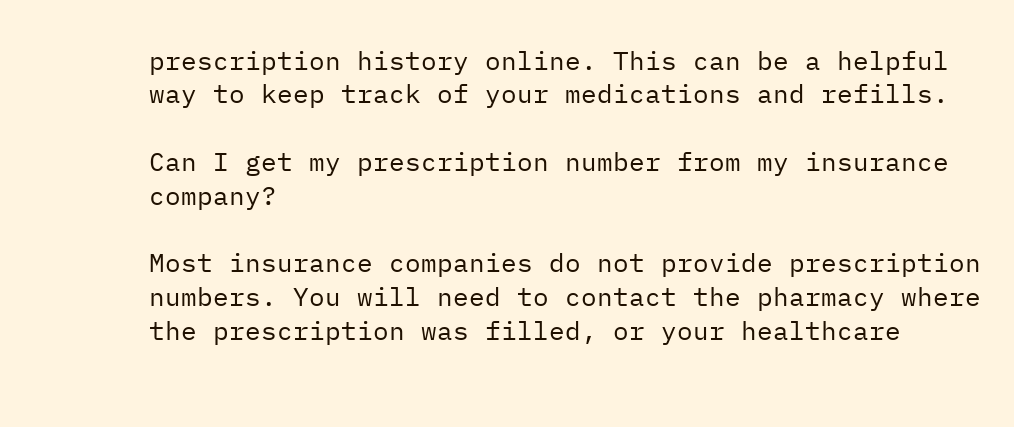prescription history online. This can be a helpful way to keep track of your medications and refills.

Can I get my prescription number from my insurance company?

Most insurance companies do not provide prescription numbers. You will need to contact the pharmacy where the prescription was filled, or your healthcare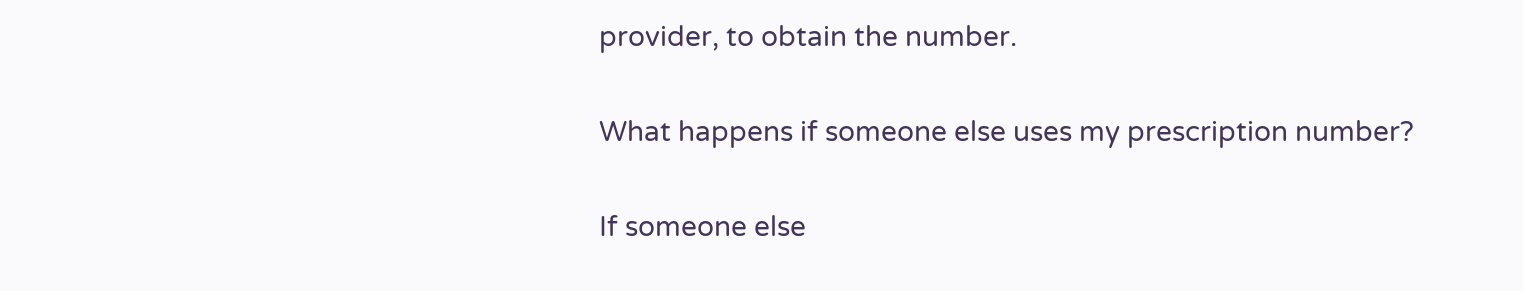provider, to obtain the number.

What happens if someone else uses my prescription number?

If someone else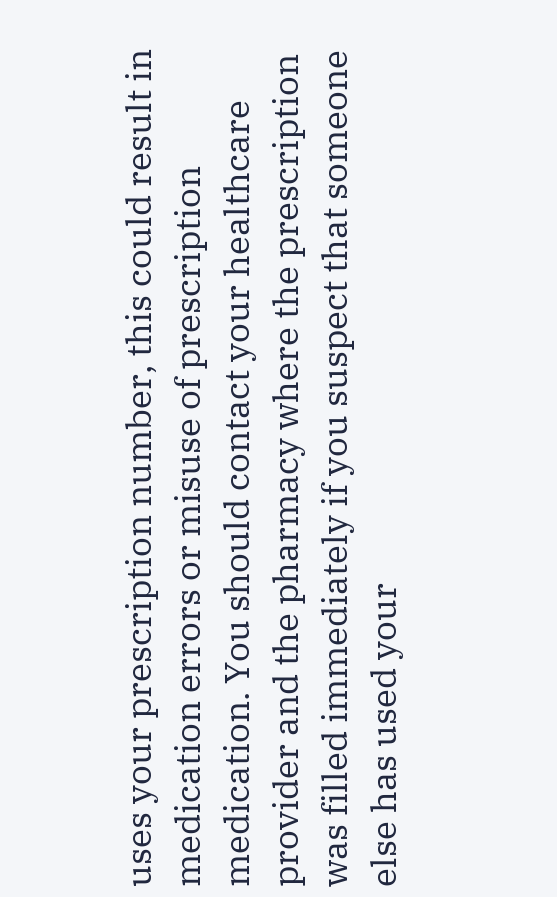uses your prescription number, this could result in medication errors or misuse of prescription medication. You should contact your healthcare provider and the pharmacy where the prescription was filled immediately if you suspect that someone else has used your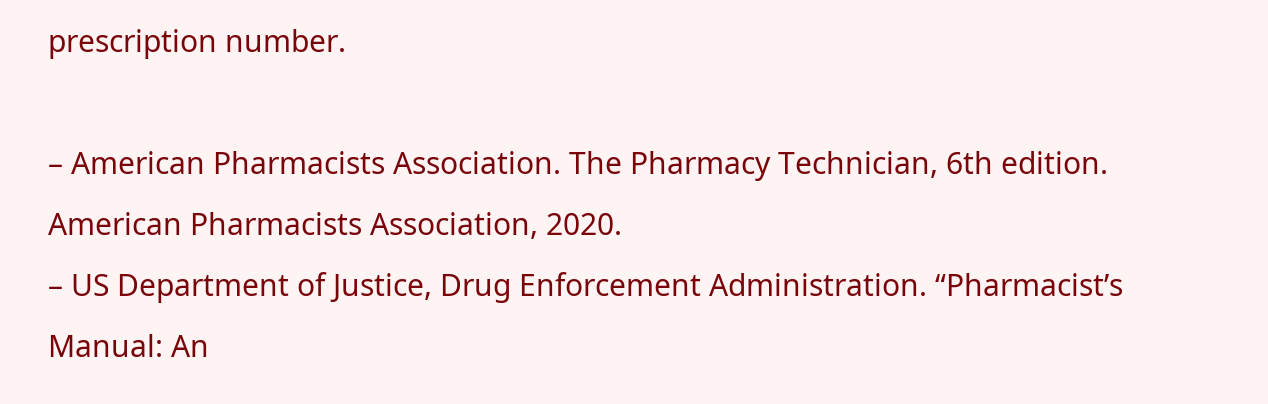prescription number.

– American Pharmacists Association. The Pharmacy Technician, 6th edition. American Pharmacists Association, 2020.
– US Department of Justice, Drug Enforcement Administration. “Pharmacist’s Manual: An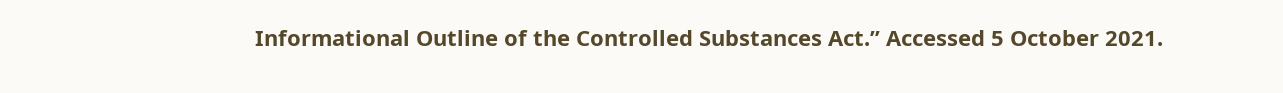Informational Outline of the Controlled Substances Act.” Accessed 5 October 2021.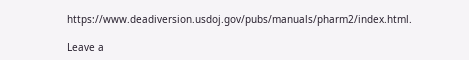https://www.deadiversion.usdoj.gov/pubs/manuals/pharm2/index.html.

Leave a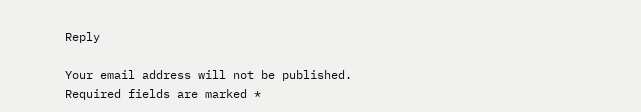Reply

Your email address will not be published. Required fields are marked *